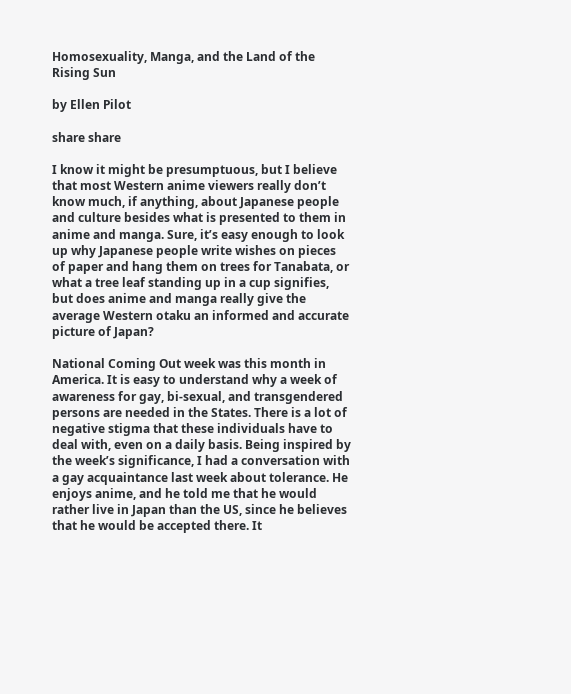Homosexuality, Manga, and the Land of the Rising Sun

by Ellen Pilot

share share

I know it might be presumptuous, but I believe that most Western anime viewers really don’t know much, if anything, about Japanese people and culture besides what is presented to them in anime and manga. Sure, it’s easy enough to look up why Japanese people write wishes on pieces of paper and hang them on trees for Tanabata, or what a tree leaf standing up in a cup signifies, but does anime and manga really give the average Western otaku an informed and accurate picture of Japan?

National Coming Out week was this month in America. It is easy to understand why a week of awareness for gay, bi-sexual, and transgendered persons are needed in the States. There is a lot of negative stigma that these individuals have to deal with, even on a daily basis. Being inspired by the week’s significance, I had a conversation with a gay acquaintance last week about tolerance. He enjoys anime, and he told me that he would rather live in Japan than the US, since he believes that he would be accepted there. It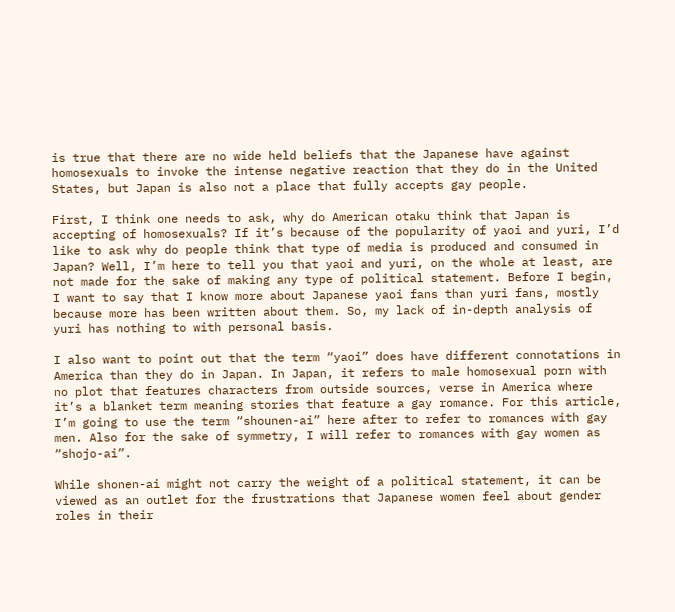is true that there are no wide held beliefs that the Japanese have against homosexuals to invoke the intense negative reaction that they do in the United States, but Japan is also not a place that fully accepts gay people.

First, I think one needs to ask, why do American otaku think that Japan is accepting of homosexuals? If it’s because of the popularity of yaoi and yuri, I’d like to ask why do people think that type of media is produced and consumed in Japan? Well, I’m here to tell you that yaoi and yuri, on the whole at least, are not made for the sake of making any type of political statement. Before I begin, I want to say that I know more about Japanese yaoi fans than yuri fans, mostly because more has been written about them. So, my lack of in-depth analysis of yuri has nothing to with personal basis.

I also want to point out that the term “yaoi” does have different connotations in America than they do in Japan. In Japan, it refers to male homosexual porn with no plot that features characters from outside sources, verse in America where it’s a blanket term meaning stories that feature a gay romance. For this article, I’m going to use the term “shounen-ai” here after to refer to romances with gay men. Also for the sake of symmetry, I will refer to romances with gay women as “shojo-ai”.

While shonen-ai might not carry the weight of a political statement, it can be viewed as an outlet for the frustrations that Japanese women feel about gender roles in their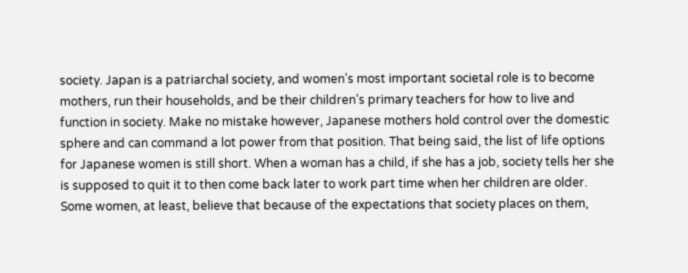society. Japan is a patriarchal society, and women’s most important societal role is to become mothers, run their households, and be their children’s primary teachers for how to live and function in society. Make no mistake however, Japanese mothers hold control over the domestic sphere and can command a lot power from that position. That being said, the list of life options for Japanese women is still short. When a woman has a child, if she has a job, society tells her she is supposed to quit it to then come back later to work part time when her children are older. Some women, at least, believe that because of the expectations that society places on them,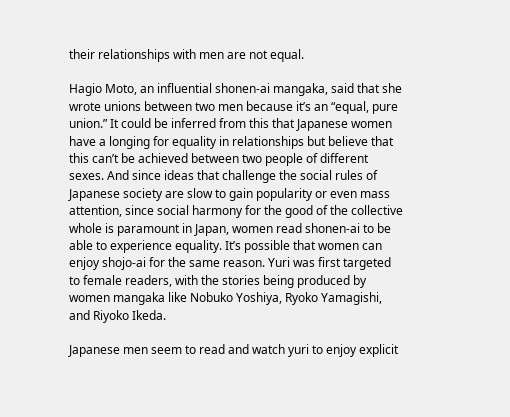their relationships with men are not equal.

Hagio Moto, an influential shonen-ai mangaka, said that she wrote unions between two men because it’s an “equal, pure union.” It could be inferred from this that Japanese women have a longing for equality in relationships but believe that this can’t be achieved between two people of different sexes. And since ideas that challenge the social rules of Japanese society are slow to gain popularity or even mass attention, since social harmony for the good of the collective whole is paramount in Japan, women read shonen-ai to be able to experience equality. It’s possible that women can enjoy shojo-ai for the same reason. Yuri was first targeted to female readers, with the stories being produced by women mangaka like Nobuko Yoshiya, Ryoko Yamagishi, and Riyoko Ikeda.

Japanese men seem to read and watch yuri to enjoy explicit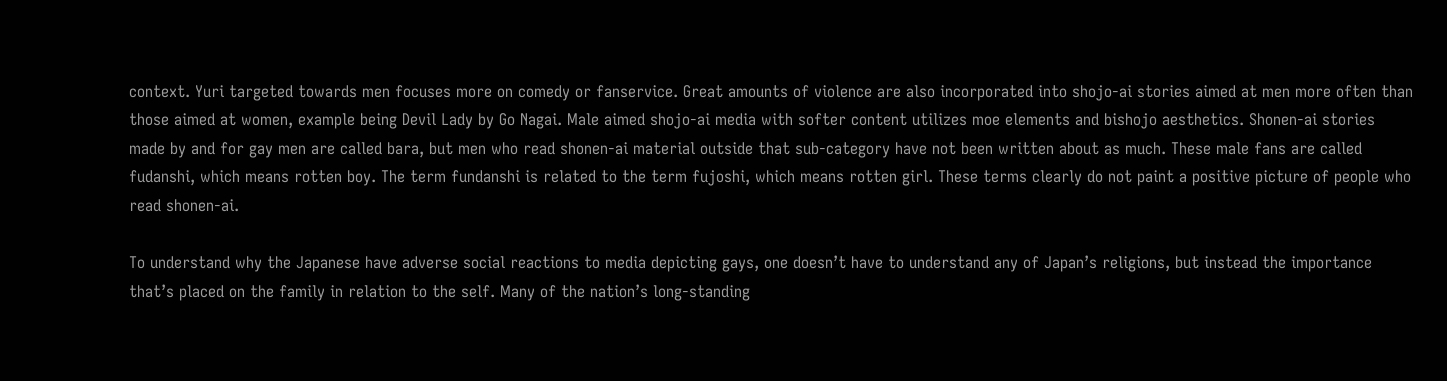context. Yuri targeted towards men focuses more on comedy or fanservice. Great amounts of violence are also incorporated into shojo-ai stories aimed at men more often than those aimed at women, example being Devil Lady by Go Nagai. Male aimed shojo-ai media with softer content utilizes moe elements and bishojo aesthetics. Shonen-ai stories made by and for gay men are called bara, but men who read shonen-ai material outside that sub-category have not been written about as much. These male fans are called fudanshi, which means rotten boy. The term fundanshi is related to the term fujoshi, which means rotten girl. These terms clearly do not paint a positive picture of people who read shonen-ai.

To understand why the Japanese have adverse social reactions to media depicting gays, one doesn’t have to understand any of Japan’s religions, but instead the importance that’s placed on the family in relation to the self. Many of the nation’s long-standing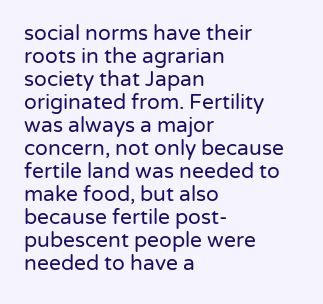social norms have their roots in the agrarian society that Japan originated from. Fertility was always a major concern, not only because fertile land was needed to make food, but also because fertile post-pubescent people were needed to have a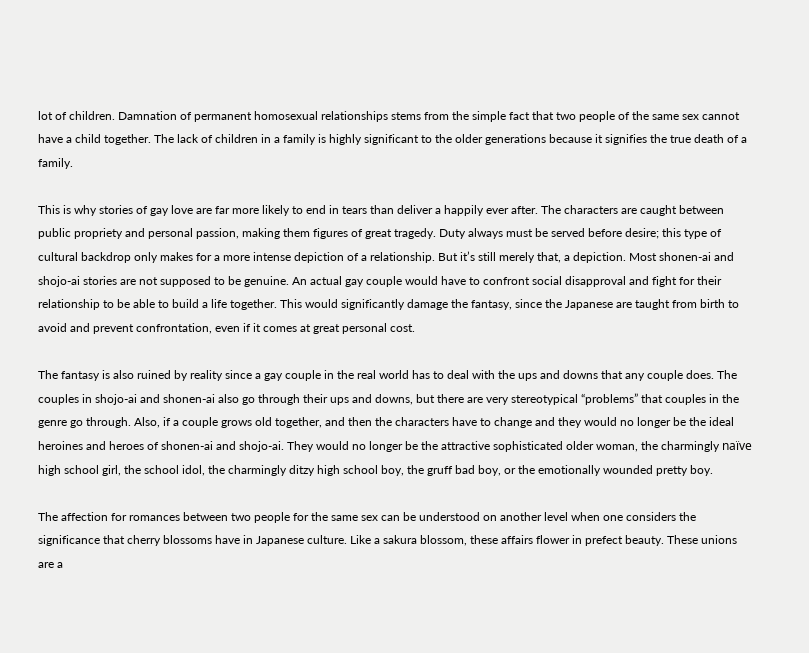lot of children. Damnation of permanent homosexual relationships stems from the simple fact that two people of the same sex cannot have a child together. The lack of children in a family is highly significant to the older generations because it signifies the true death of a family.

This is why stories of gay love are far more likely to end in tears than deliver a happily ever after. The characters are caught between public propriety and personal passion, making them figures of great tragedy. Duty always must be served before desire; this type of cultural backdrop only makes for a more intense depiction of a relationship. But it’s still merely that, a depiction. Most shonen-ai and shojo-ai stories are not supposed to be genuine. An actual gay couple would have to confront social disapproval and fight for their relationship to be able to build a life together. This would significantly damage the fantasy, since the Japanese are taught from birth to avoid and prevent confrontation, even if it comes at great personal cost.

The fantasy is also ruined by reality since a gay couple in the real world has to deal with the ups and downs that any couple does. The couples in shojo-ai and shonen-ai also go through their ups and downs, but there are very stereotypical “problems” that couples in the genre go through. Also, if a couple grows old together, and then the characters have to change and they would no longer be the ideal heroines and heroes of shonen-ai and shojo-ai. They would no longer be the attractive sophisticated older woman, the charmingly naïve high school girl, the school idol, the charmingly ditzy high school boy, the gruff bad boy, or the emotionally wounded pretty boy.

The affection for romances between two people for the same sex can be understood on another level when one considers the significance that cherry blossoms have in Japanese culture. Like a sakura blossom, these affairs flower in prefect beauty. These unions are a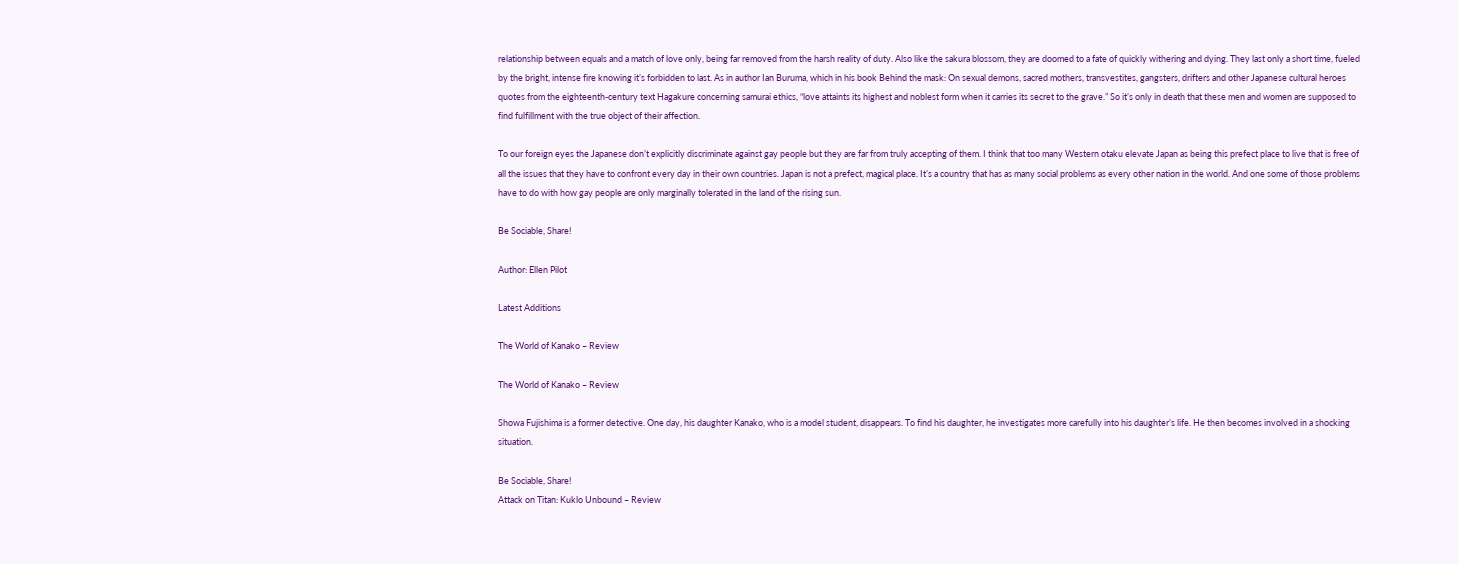relationship between equals and a match of love only, being far removed from the harsh reality of duty. Also like the sakura blossom, they are doomed to a fate of quickly withering and dying. They last only a short time, fueled by the bright, intense fire knowing it’s forbidden to last. As in author Ian Buruma, which in his book Behind the mask: On sexual demons, sacred mothers, transvestites, gangsters, drifters and other Japanese cultural heroes quotes from the eighteenth-century text Hagakure concerning samurai ethics, “love attaints its highest and noblest form when it carries its secret to the grave.” So it’s only in death that these men and women are supposed to find fulfillment with the true object of their affection.

To our foreign eyes the Japanese don’t explicitly discriminate against gay people but they are far from truly accepting of them. I think that too many Western otaku elevate Japan as being this prefect place to live that is free of all the issues that they have to confront every day in their own countries. Japan is not a prefect, magical place. It’s a country that has as many social problems as every other nation in the world. And one some of those problems have to do with how gay people are only marginally tolerated in the land of the rising sun.

Be Sociable, Share!

Author: Ellen Pilot

Latest Additions

The World of Kanako – Review

The World of Kanako – Review

Showa Fujishima is a former detective. One day, his daughter Kanako, who is a model student, disappears. To find his daughter, he investigates more carefully into his daughter’s life. He then becomes involved in a shocking situation.

Be Sociable, Share!
Attack on Titan: Kuklo Unbound – Review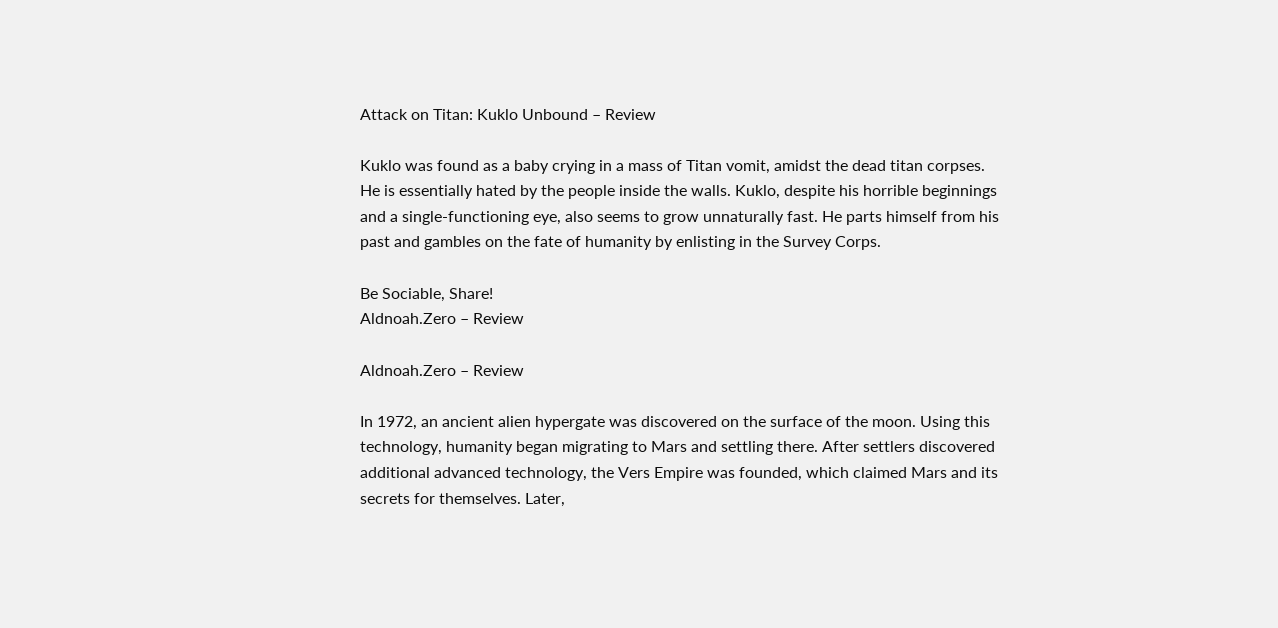Attack on Titan: Kuklo Unbound – Review

Kuklo was found as a baby crying in a mass of Titan vomit, amidst the dead titan corpses. He is essentially hated by the people inside the walls. Kuklo, despite his horrible beginnings and a single-functioning eye, also seems to grow unnaturally fast. He parts himself from his past and gambles on the fate of humanity by enlisting in the Survey Corps.

Be Sociable, Share!
Aldnoah.Zero – Review

Aldnoah.Zero – Review

In 1972, an ancient alien hypergate was discovered on the surface of the moon. Using this technology, humanity began migrating to Mars and settling there. After settlers discovered additional advanced technology, the Vers Empire was founded, which claimed Mars and its secrets for themselves. Later,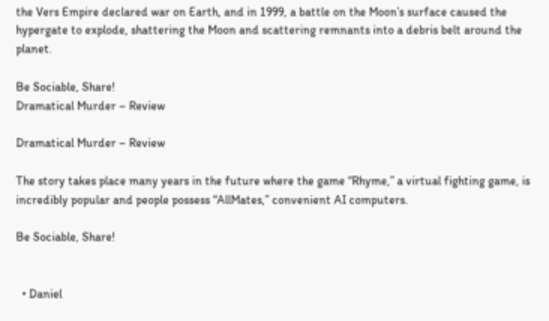the Vers Empire declared war on Earth, and in 1999, a battle on the Moon’s surface caused the hypergate to explode, shattering the Moon and scattering remnants into a debris belt around the planet.

Be Sociable, Share!
Dramatical Murder – Review

Dramatical Murder – Review

The story takes place many years in the future where the game “Rhyme,” a virtual fighting game, is incredibly popular and people possess “AllMates,” convenient AI computers.

Be Sociable, Share!


  • Daniel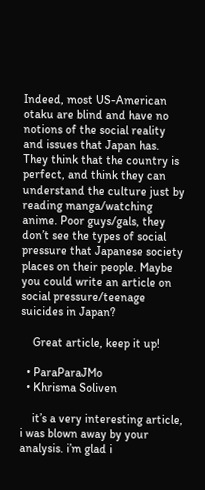Indeed, most US-American otaku are blind and have no notions of the social reality and issues that Japan has. They think that the country is perfect, and think they can understand the culture just by reading manga/watching anime. Poor guys/gals, they don’t see the types of social pressure that Japanese society places on their people. Maybe you could write an article on social pressure/teenage suicides in Japan?

    Great article, keep it up!

  • ParaParaJMo
  • Khrisma Soliven

    it’s a very interesting article, i was blown away by your analysis. i’m glad i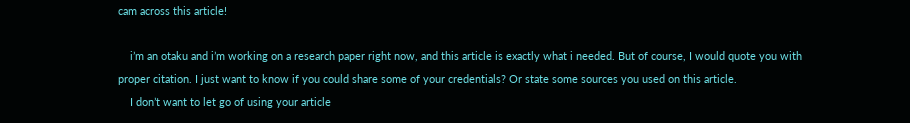cam across this article!

    i’m an otaku and i’m working on a research paper right now, and this article is exactly what i needed. But of course, I would quote you with proper citation. I just want to know if you could share some of your credentials? Or state some sources you used on this article.
    I don’t want to let go of using your article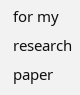for my research paper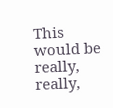This would be really, really,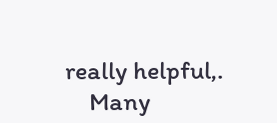really helpful,.
    Many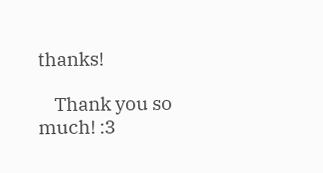thanks!

    Thank you so much! :3